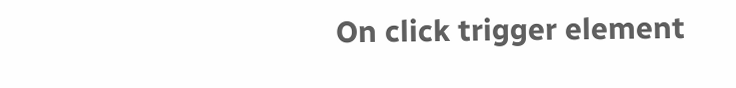On click trigger element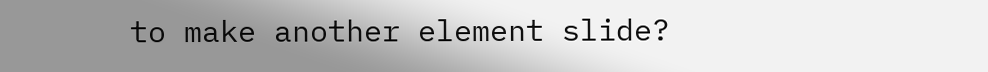to make another element slide?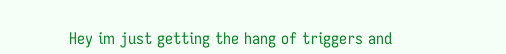Hey im just getting the hang of triggers and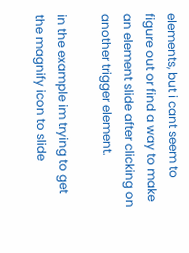elements, but i cant seem to figure out or find a way to make an element slide after clicking on another trigger element.

in the example im trying to get the magnify icon to slide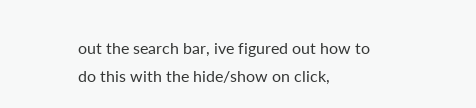out the search bar, ive figured out how to do this with the hide/show on click,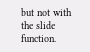but not with the slide function.